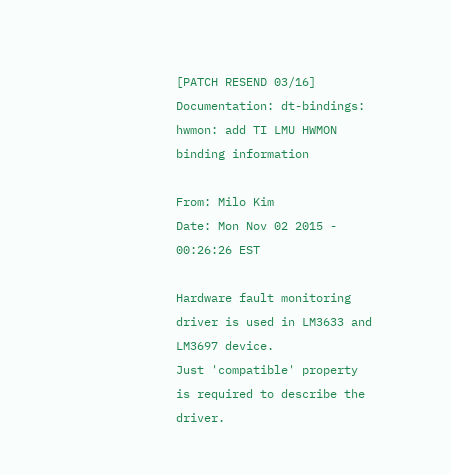[PATCH RESEND 03/16] Documentation: dt-bindings: hwmon: add TI LMU HWMON binding information

From: Milo Kim
Date: Mon Nov 02 2015 - 00:26:26 EST

Hardware fault monitoring driver is used in LM3633 and LM3697 device.
Just 'compatible' property is required to describe the driver.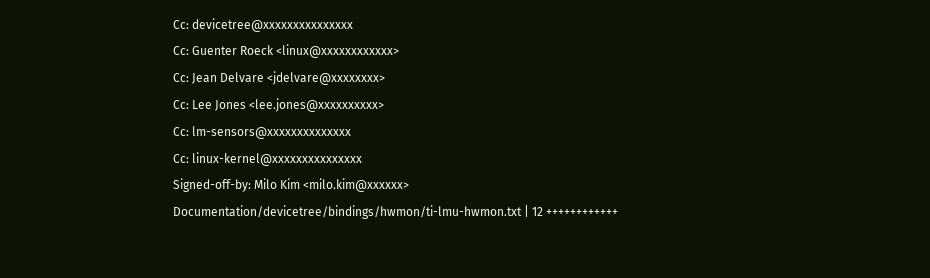Cc: devicetree@xxxxxxxxxxxxxxx
Cc: Guenter Roeck <linux@xxxxxxxxxxxx>
Cc: Jean Delvare <jdelvare@xxxxxxxx>
Cc: Lee Jones <lee.jones@xxxxxxxxxx>
Cc: lm-sensors@xxxxxxxxxxxxxx
Cc: linux-kernel@xxxxxxxxxxxxxxx
Signed-off-by: Milo Kim <milo.kim@xxxxxx>
Documentation/devicetree/bindings/hwmon/ti-lmu-hwmon.txt | 12 ++++++++++++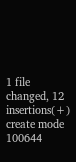1 file changed, 12 insertions(+)
create mode 100644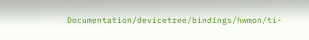Documentation/devicetree/bindings/hwmon/ti-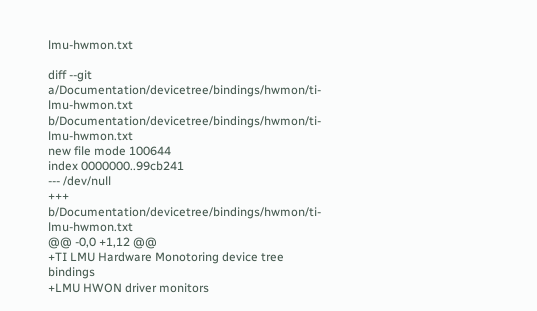lmu-hwmon.txt

diff --git a/Documentation/devicetree/bindings/hwmon/ti-lmu-hwmon.txt b/Documentation/devicetree/bindings/hwmon/ti-lmu-hwmon.txt
new file mode 100644
index 0000000..99cb241
--- /dev/null
+++ b/Documentation/devicetree/bindings/hwmon/ti-lmu-hwmon.txt
@@ -0,0 +1,12 @@
+TI LMU Hardware Monotoring device tree bindings
+LMU HWON driver monitors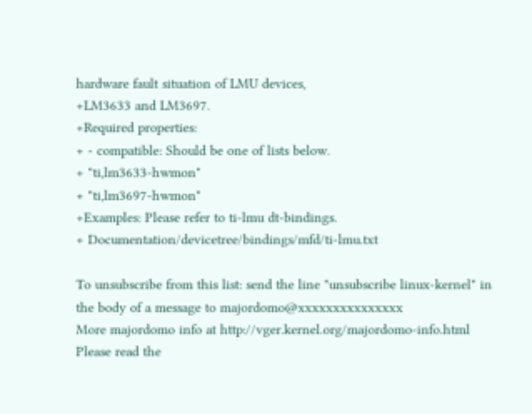hardware fault situation of LMU devices,
+LM3633 and LM3697.
+Required properties:
+ - compatible: Should be one of lists below.
+ "ti,lm3633-hwmon"
+ "ti,lm3697-hwmon"
+Examples: Please refer to ti-lmu dt-bindings.
+ Documentation/devicetree/bindings/mfd/ti-lmu.txt

To unsubscribe from this list: send the line "unsubscribe linux-kernel" in
the body of a message to majordomo@xxxxxxxxxxxxxxx
More majordomo info at http://vger.kernel.org/majordomo-info.html
Please read the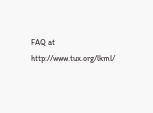FAQ at http://www.tux.org/lkml/